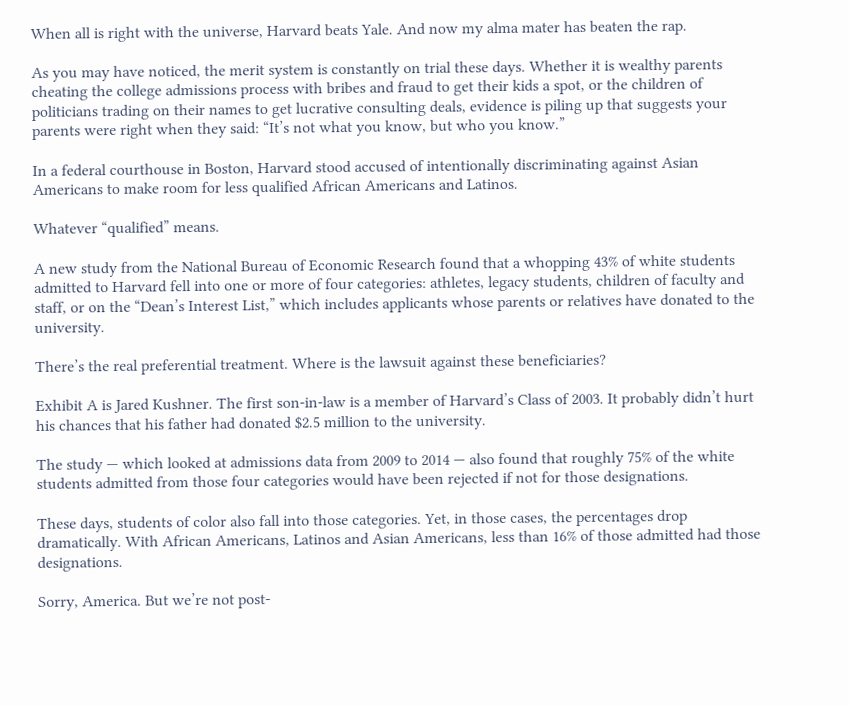When all is right with the universe, Harvard beats Yale. And now my alma mater has beaten the rap.

As you may have noticed, the merit system is constantly on trial these days. Whether it is wealthy parents cheating the college admissions process with bribes and fraud to get their kids a spot, or the children of politicians trading on their names to get lucrative consulting deals, evidence is piling up that suggests your parents were right when they said: “It’s not what you know, but who you know.”

In a federal courthouse in Boston, Harvard stood accused of intentionally discriminating against Asian Americans to make room for less qualified African Americans and Latinos.

Whatever “qualified” means.

A new study from the National Bureau of Economic Research found that a whopping 43% of white students admitted to Harvard fell into one or more of four categories: athletes, legacy students, children of faculty and staff, or on the “Dean’s Interest List,” which includes applicants whose parents or relatives have donated to the university.

There’s the real preferential treatment. Where is the lawsuit against these beneficiaries?

Exhibit A is Jared Kushner. The first son-in-law is a member of Harvard’s Class of 2003. It probably didn’t hurt his chances that his father had donated $2.5 million to the university.

The study — which looked at admissions data from 2009 to 2014 — also found that roughly 75% of the white students admitted from those four categories would have been rejected if not for those designations.

These days, students of color also fall into those categories. Yet, in those cases, the percentages drop dramatically. With African Americans, Latinos and Asian Americans, less than 16% of those admitted had those designations.

Sorry, America. But we’re not post-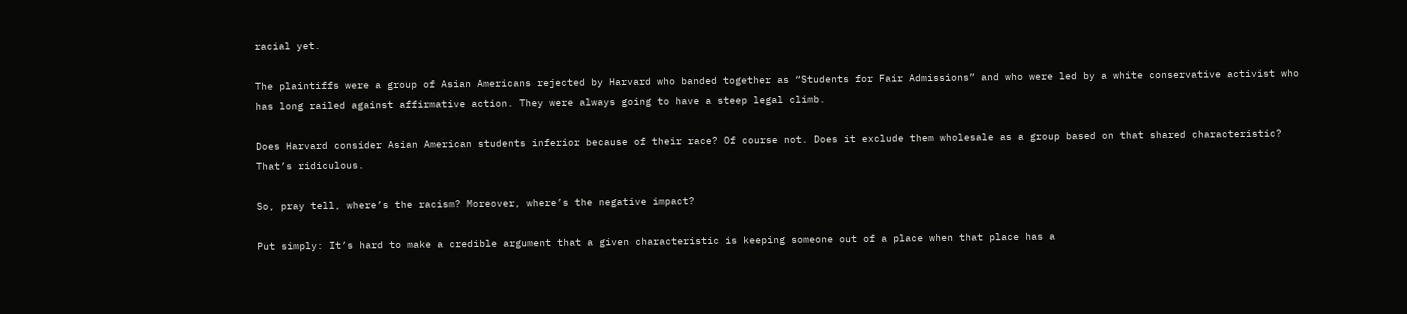racial yet.

The plaintiffs were a group of Asian Americans rejected by Harvard who banded together as “Students for Fair Admissions” and who were led by a white conservative activist who has long railed against affirmative action. They were always going to have a steep legal climb.

Does Harvard consider Asian American students inferior because of their race? Of course not. Does it exclude them wholesale as a group based on that shared characteristic? That’s ridiculous.

So, pray tell, where’s the racism? Moreover, where’s the negative impact?

Put simply: It’s hard to make a credible argument that a given characteristic is keeping someone out of a place when that place has a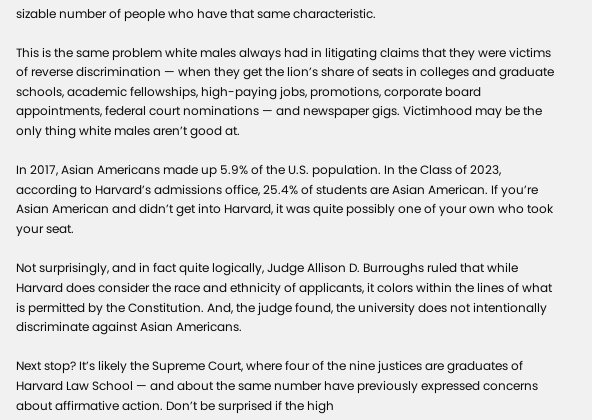sizable number of people who have that same characteristic.

This is the same problem white males always had in litigating claims that they were victims of reverse discrimination — when they get the lion’s share of seats in colleges and graduate schools, academic fellowships, high-paying jobs, promotions, corporate board appointments, federal court nominations — and newspaper gigs. Victimhood may be the only thing white males aren’t good at.

In 2017, Asian Americans made up 5.9% of the U.S. population. In the Class of 2023, according to Harvard’s admissions office, 25.4% of students are Asian American. If you’re Asian American and didn’t get into Harvard, it was quite possibly one of your own who took your seat.

Not surprisingly, and in fact quite logically, Judge Allison D. Burroughs ruled that while Harvard does consider the race and ethnicity of applicants, it colors within the lines of what is permitted by the Constitution. And, the judge found, the university does not intentionally discriminate against Asian Americans.

Next stop? It’s likely the Supreme Court, where four of the nine justices are graduates of Harvard Law School — and about the same number have previously expressed concerns about affirmative action. Don’t be surprised if the high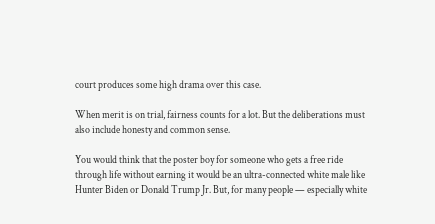court produces some high drama over this case.

When merit is on trial, fairness counts for a lot. But the deliberations must also include honesty and common sense.

You would think that the poster boy for someone who gets a free ride through life without earning it would be an ultra-connected white male like Hunter Biden or Donald Trump Jr. But, for many people — especially white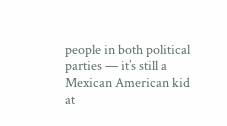people in both political parties — it’s still a Mexican American kid at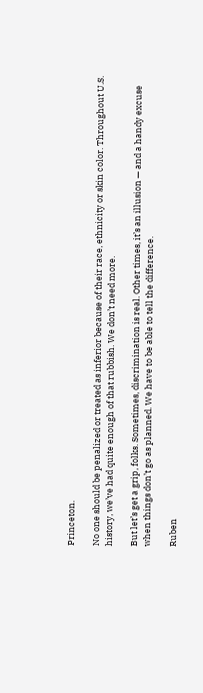Princeton.

No one should be penalized or treated as inferior because of their race, ethnicity or skin color. Throughout U.S. history, we’ve had quite enough of that rubbish. We don’t need more.

But let’s get a grip, folks. Sometimes, discrimination is real. Other times, it’s an illusion — and a handy excuse when things don’t go as planned. We have to be able to tell the difference.

Ruben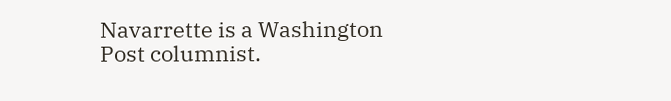Navarrette is a Washington Post columnist.